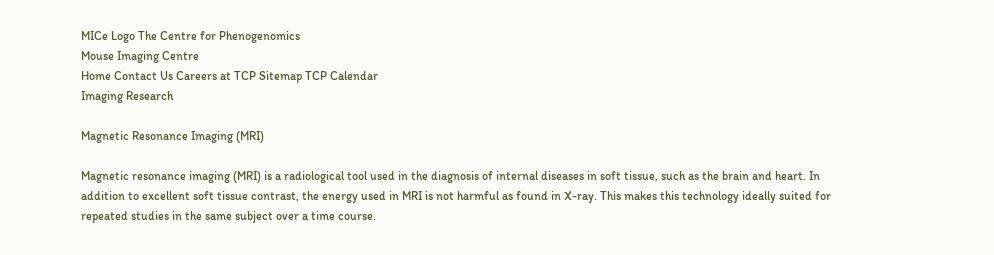MICe Logo The Centre for Phenogenomics
Mouse Imaging Centre
Home Contact Us Careers at TCP Sitemap TCP Calendar
Imaging Research

Magnetic Resonance Imaging (MRI)

Magnetic resonance imaging (MRI) is a radiological tool used in the diagnosis of internal diseases in soft tissue, such as the brain and heart. In addition to excellent soft tissue contrast, the energy used in MRI is not harmful as found in X-ray. This makes this technology ideally suited for repeated studies in the same subject over a time course.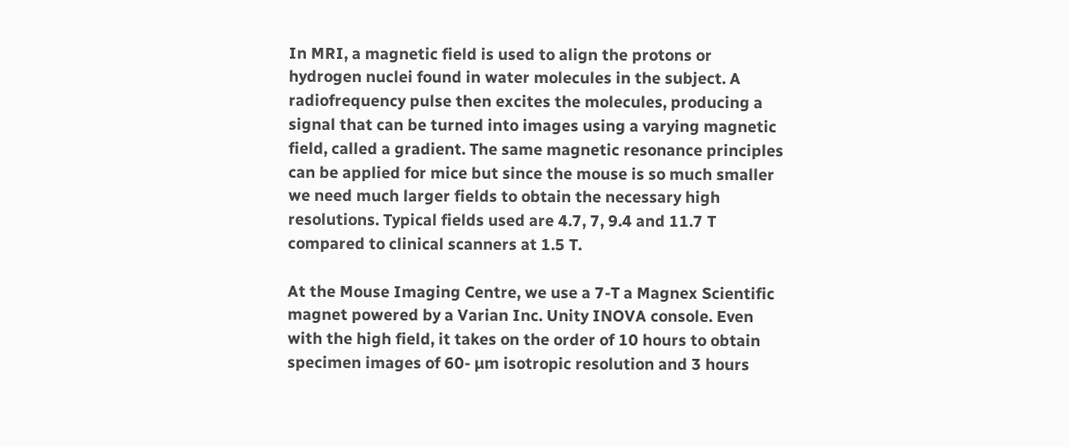In MRI, a magnetic field is used to align the protons or hydrogen nuclei found in water molecules in the subject. A radiofrequency pulse then excites the molecules, producing a signal that can be turned into images using a varying magnetic field, called a gradient. The same magnetic resonance principles can be applied for mice but since the mouse is so much smaller we need much larger fields to obtain the necessary high resolutions. Typical fields used are 4.7, 7, 9.4 and 11.7 T compared to clinical scanners at 1.5 T.

At the Mouse Imaging Centre, we use a 7-T a Magnex Scientific magnet powered by a Varian Inc. Unity INOVA console. Even with the high field, it takes on the order of 10 hours to obtain specimen images of 60- µm isotropic resolution and 3 hours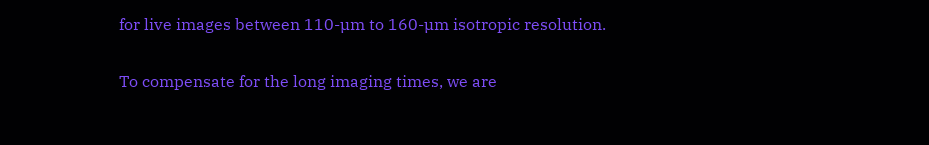for live images between 110-µm to 160-µm isotropic resolution.

To compensate for the long imaging times, we are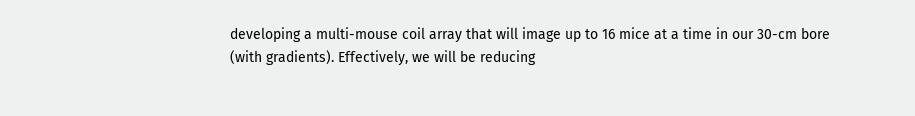developing a multi-mouse coil array that will image up to 16 mice at a time in our 30-cm bore (with gradients). Effectively, we will be reducing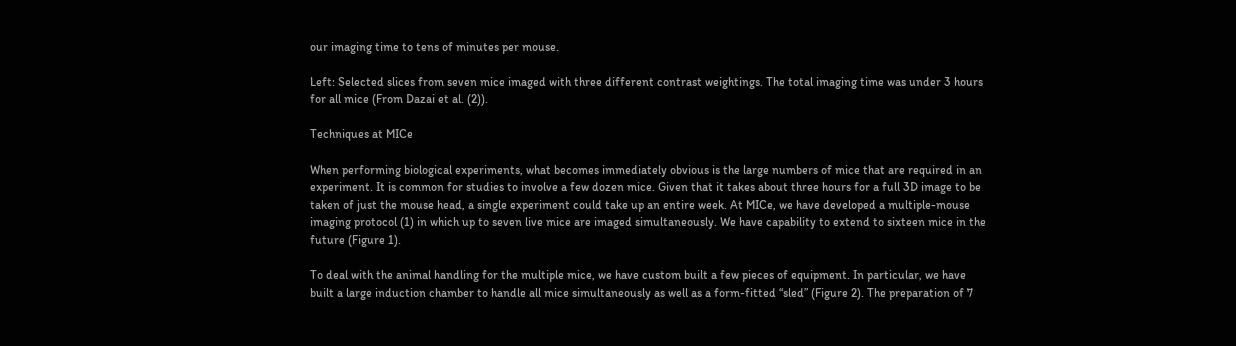our imaging time to tens of minutes per mouse.

Left: Selected slices from seven mice imaged with three different contrast weightings. The total imaging time was under 3 hours for all mice (From Dazai et al. (2)).

Techniques at MICe

When performing biological experiments, what becomes immediately obvious is the large numbers of mice that are required in an experiment. It is common for studies to involve a few dozen mice. Given that it takes about three hours for a full 3D image to be taken of just the mouse head, a single experiment could take up an entire week. At MICe, we have developed a multiple-mouse imaging protocol (1) in which up to seven live mice are imaged simultaneously. We have capability to extend to sixteen mice in the future (Figure 1).

To deal with the animal handling for the multiple mice, we have custom built a few pieces of equipment. In particular, we have built a large induction chamber to handle all mice simultaneously as well as a form-fitted “sled” (Figure 2). The preparation of 7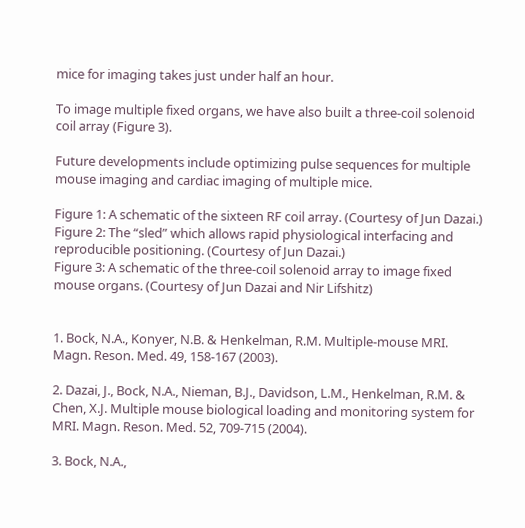mice for imaging takes just under half an hour.

To image multiple fixed organs, we have also built a three-coil solenoid coil array (Figure 3).

Future developments include optimizing pulse sequences for multiple mouse imaging and cardiac imaging of multiple mice.

Figure 1: A schematic of the sixteen RF coil array. (Courtesy of Jun Dazai.) Figure 2: The “sled” which allows rapid physiological interfacing and reproducible positioning. (Courtesy of Jun Dazai.)
Figure 3: A schematic of the three-coil solenoid array to image fixed mouse organs. (Courtesy of Jun Dazai and Nir Lifshitz)


1. Bock, N.A., Konyer, N.B. & Henkelman, R.M. Multiple-mouse MRI. Magn. Reson. Med. 49, 158-167 (2003).

2. Dazai, J., Bock, N.A., Nieman, B.J., Davidson, L.M., Henkelman, R.M. & Chen, X.J. Multiple mouse biological loading and monitoring system for MRI. Magn. Reson. Med. 52, 709-715 (2004).

3. Bock, N.A.,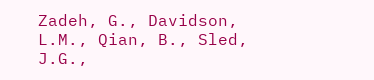Zadeh, G., Davidson, L.M., Qian, B., Sled, J.G.,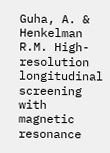Guha, A. & Henkelman R.M. High-resolution longitudinal screening with magnetic resonance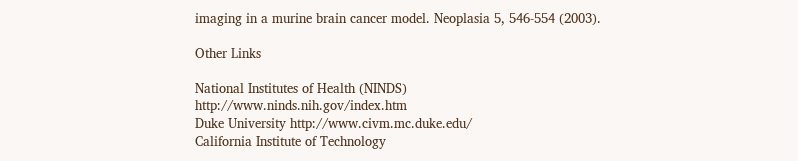imaging in a murine brain cancer model. Neoplasia 5, 546-554 (2003).

Other Links

National Institutes of Health (NINDS) http://www.ninds.nih.gov/index.htm
Duke University http://www.civm.mc.duke.edu/
California Institute of Technology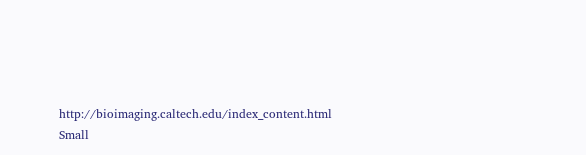http://bioimaging.caltech.edu/index_content.html
Small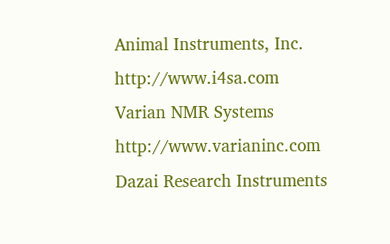Animal Instruments, Inc. http://www.i4sa.com
Varian NMR Systems http://www.varianinc.com
Dazai Research Instruments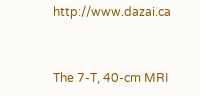http://www.dazai.ca


The 7-T, 40-cm MRI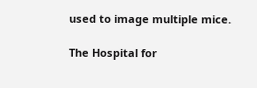used to image multiple mice.

The Hospital for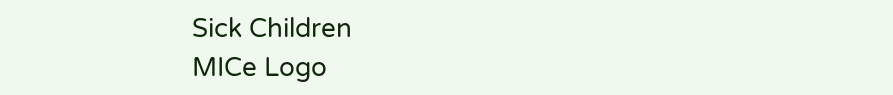Sick Children
MICe Logo